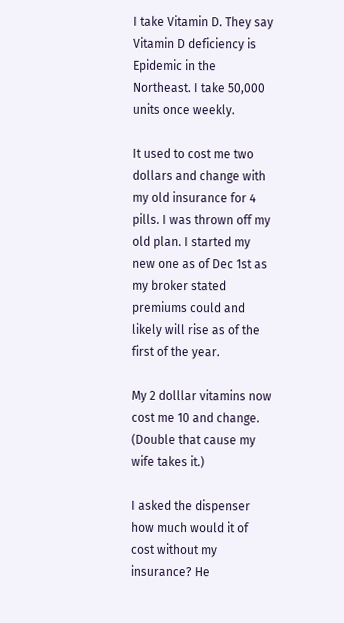I take Vitamin D. They say Vitamin D deficiency is Epidemic in the Northeast. I take 50,000 units once weekly.

It used to cost me two dollars and change with my old insurance for 4 pills. I was thrown off my old plan. I started my new one as of Dec 1st as my broker stated premiums could and likely will rise as of the first of the year.

My 2 dolllar vitamins now cost me 10 and change. (Double that cause my wife takes it.)

I asked the dispenser how much would it of cost without my insurance? He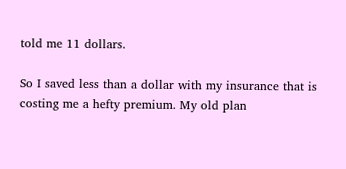told me 11 dollars.

So I saved less than a dollar with my insurance that is costing me a hefty premium. My old plan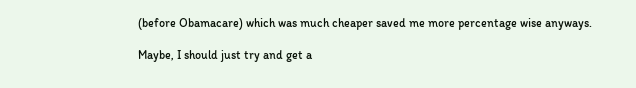(before Obamacare) which was much cheaper saved me more percentage wise anyways.

Maybe, I should just try and get a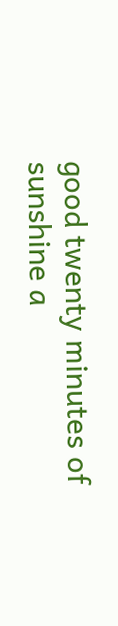good twenty minutes of sunshine a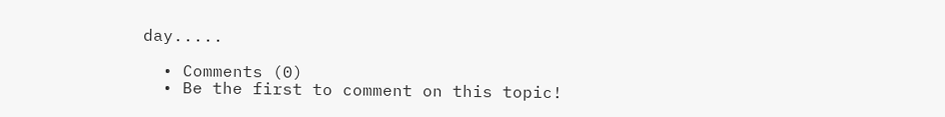day.....

  • Comments (0)
  • Be the first to comment on this topic!